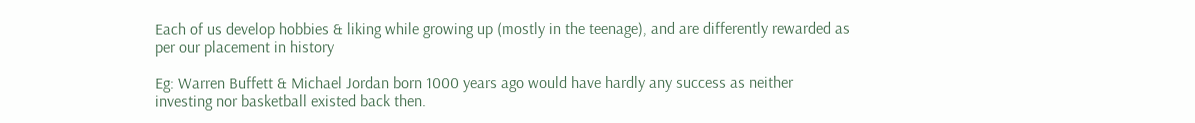Each of us develop hobbies & liking while growing up (mostly in the teenage), and are differently rewarded as per our placement in history

Eg: Warren Buffett & Michael Jordan born 1000 years ago would have hardly any success as neither investing nor basketball existed back then.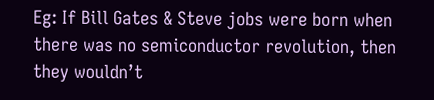Eg: If Bill Gates & Steve jobs were born when there was no semiconductor revolution, then they wouldn’t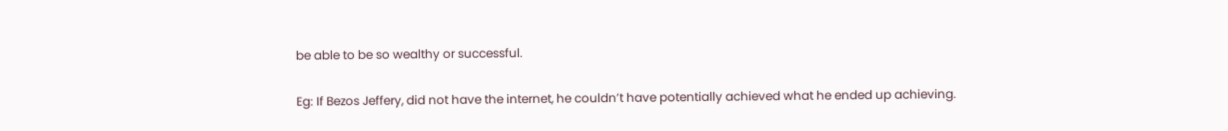be able to be so wealthy or successful.

Eg: If Bezos Jeffery, did not have the internet, he couldn’t have potentially achieved what he ended up achieving.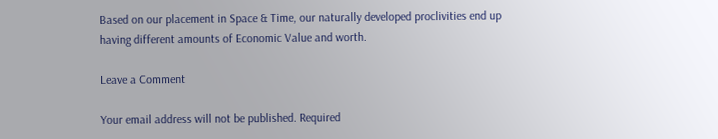Based on our placement in Space & Time, our naturally developed proclivities end up having different amounts of Economic Value and worth.

Leave a Comment

Your email address will not be published. Required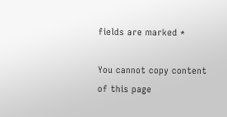fields are marked *

You cannot copy content of this page